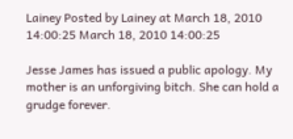Lainey Posted by Lainey at March 18, 2010 14:00:25 March 18, 2010 14:00:25

Jesse James has issued a public apology. My mother is an unforgiving bitch. She can hold a grudge forever.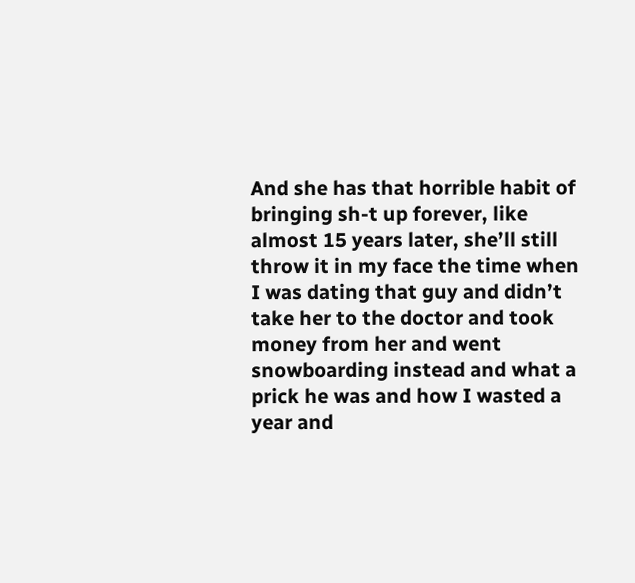And she has that horrible habit of bringing sh-t up forever, like almost 15 years later, she’ll still throw it in my face the time when I was dating that guy and didn’t take her to the doctor and took money from her and went snowboarding instead and what a prick he was and how I wasted a year and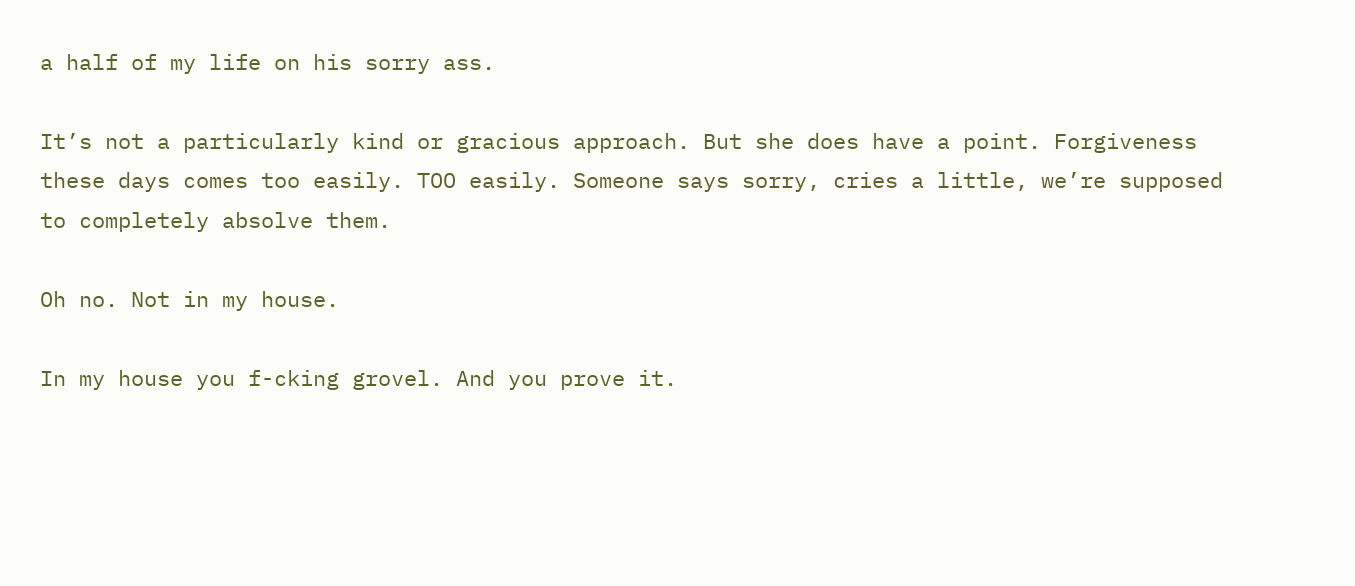a half of my life on his sorry ass.

It’s not a particularly kind or gracious approach. But she does have a point. Forgiveness these days comes too easily. TOO easily. Someone says sorry, cries a little, we’re supposed to completely absolve them.

Oh no. Not in my house.

In my house you f-cking grovel. And you prove it.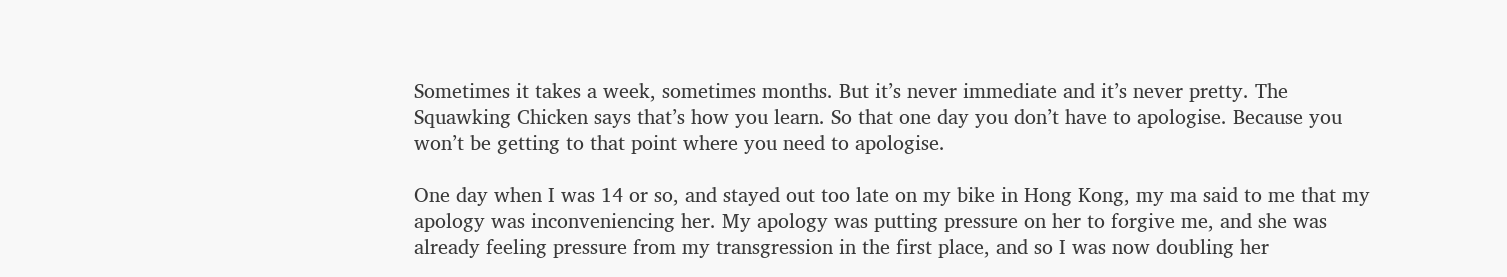Sometimes it takes a week, sometimes months. But it’s never immediate and it’s never pretty. The Squawking Chicken says that’s how you learn. So that one day you don’t have to apologise. Because you won’t be getting to that point where you need to apologise.

One day when I was 14 or so, and stayed out too late on my bike in Hong Kong, my ma said to me that my apology was inconveniencing her. My apology was putting pressure on her to forgive me, and she was already feeling pressure from my transgression in the first place, and so I was now doubling her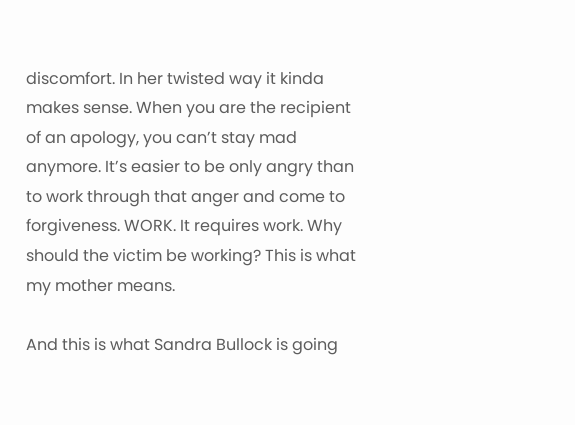discomfort. In her twisted way it kinda makes sense. When you are the recipient of an apology, you can’t stay mad anymore. It’s easier to be only angry than to work through that anger and come to forgiveness. WORK. It requires work. Why should the victim be working? This is what my mother means.

And this is what Sandra Bullock is going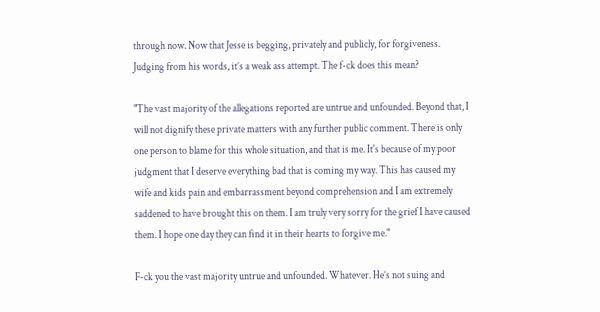through now. Now that Jesse is begging, privately and publicly, for forgiveness. Judging from his words, it’s a weak ass attempt. The f-ck does this mean?

"The vast majority of the allegations reported are untrue and unfounded. Beyond that, I will not dignify these private matters with any further public comment. There is only one person to blame for this whole situation, and that is me. It's because of my poor judgment that I deserve everything bad that is coming my way. This has caused my wife and kids pain and embarrassment beyond comprehension and I am extremely saddened to have brought this on them. I am truly very sorry for the grief I have caused them. I hope one day they can find it in their hearts to forgive me."

F-ck you the vast majority untrue and unfounded. Whatever. He’s not suing and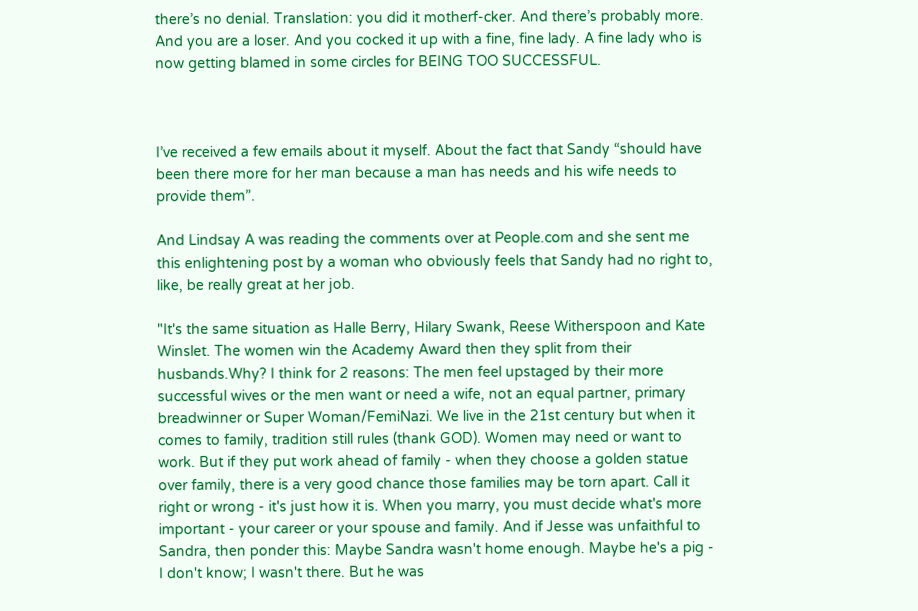there’s no denial. Translation: you did it motherf-cker. And there’s probably more. And you are a loser. And you cocked it up with a fine, fine lady. A fine lady who is now getting blamed in some circles for BEING TOO SUCCESSFUL.



I’ve received a few emails about it myself. About the fact that Sandy “should have been there more for her man because a man has needs and his wife needs to provide them”.

And Lindsay A was reading the comments over at People.com and she sent me this enlightening post by a woman who obviously feels that Sandy had no right to, like, be really great at her job.

"It's the same situation as Halle Berry, Hilary Swank, Reese Witherspoon and Kate Winslet. The women win the Academy Award then they split from their husbands.Why? I think for 2 reasons: The men feel upstaged by their more successful wives or the men want or need a wife, not an equal partner, primary breadwinner or Super Woman/FemiNazi. We live in the 21st century but when it comes to family, tradition still rules (thank GOD). Women may need or want to work. But if they put work ahead of family - when they choose a golden statue over family, there is a very good chance those families may be torn apart. Call it right or wrong - it's just how it is. When you marry, you must decide what's more important - your career or your spouse and family. And if Jesse was unfaithful to Sandra, then ponder this: Maybe Sandra wasn't home enough. Maybe he's a pig - I don't know; I wasn't there. But he was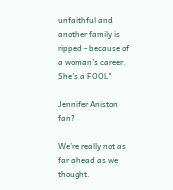unfaithful and another family is ripped - because of a woman's career. She's a FOOL"

Jennifer Aniston fan?

We’re really not as far ahead as we thought.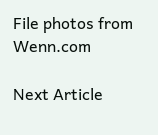File photos from Wenn.com

Next Article